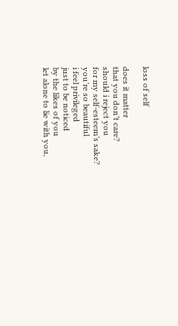loss of self

does it matter
that you don’t care?
should i reject you
for my self-esteem’s sake?
you’re so beautiful
i feel privileged
just to be noticed
by the likes of you
let alone to lie with you,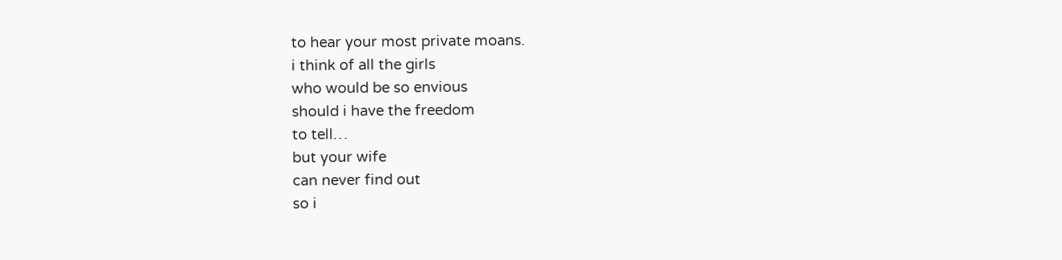to hear your most private moans.
i think of all the girls
who would be so envious
should i have the freedom
to tell…
but your wife
can never find out
so i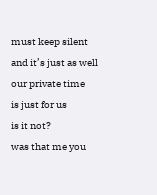must keep silent
and it’s just as well
our private time
is just for us
is it not?
was that me you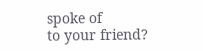spoke of
to your friend?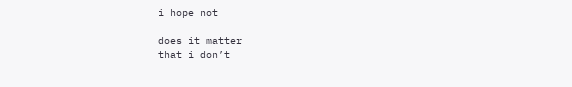i hope not

does it matter
that i don’t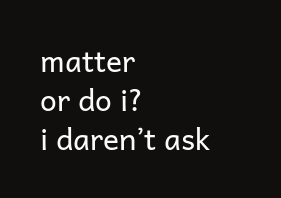matter
or do i?
i daren’t ask